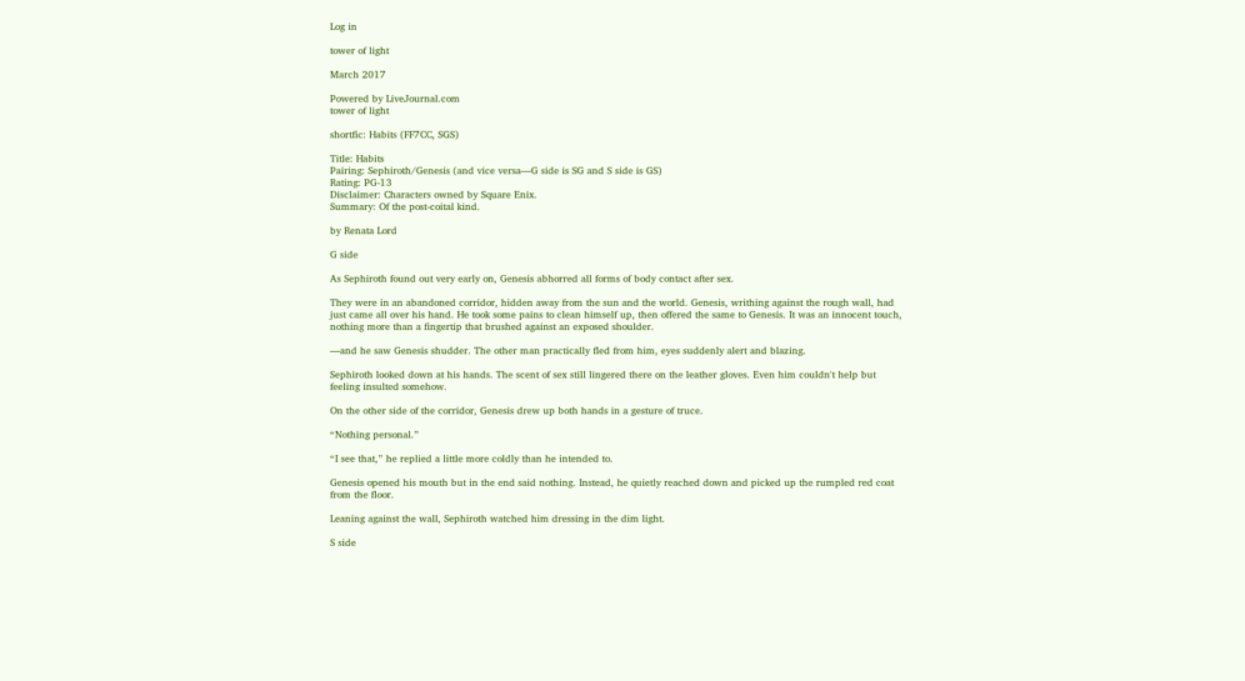Log in

tower of light

March 2017

Powered by LiveJournal.com
tower of light

shortfic: Habits (FF7CC, SGS)

Title: Habits
Pairing: Sephiroth/Genesis (and vice versa—G side is SG and S side is GS)
Rating: PG-13
Disclaimer: Characters owned by Square Enix.
Summary: Of the post-coital kind.

by Renata Lord

G side

As Sephiroth found out very early on, Genesis abhorred all forms of body contact after sex.

They were in an abandoned corridor, hidden away from the sun and the world. Genesis, writhing against the rough wall, had just came all over his hand. He took some pains to clean himself up, then offered the same to Genesis. It was an innocent touch, nothing more than a fingertip that brushed against an exposed shoulder.

—and he saw Genesis shudder. The other man practically fled from him, eyes suddenly alert and blazing.

Sephiroth looked down at his hands. The scent of sex still lingered there on the leather gloves. Even him couldn't help but feeling insulted somehow.

On the other side of the corridor, Genesis drew up both hands in a gesture of truce.

“Nothing personal.”

“I see that,” he replied a little more coldly than he intended to.

Genesis opened his mouth but in the end said nothing. Instead, he quietly reached down and picked up the rumpled red coat from the floor.

Leaning against the wall, Sephiroth watched him dressing in the dim light.

S side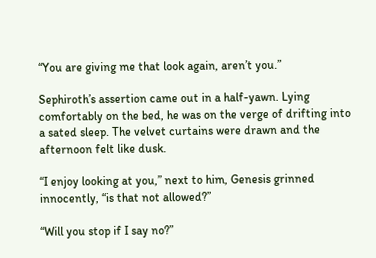“You are giving me that look again, aren’t you.”

Sephiroth’s assertion came out in a half-yawn. Lying comfortably on the bed, he was on the verge of drifting into a sated sleep. The velvet curtains were drawn and the afternoon felt like dusk.

“I enjoy looking at you,” next to him, Genesis grinned innocently, “is that not allowed?”

“Will you stop if I say no?”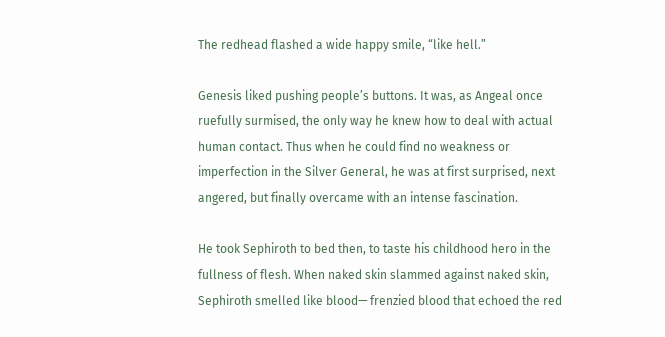The redhead flashed a wide happy smile, “like hell.”

Genesis liked pushing people’s buttons. It was, as Angeal once ruefully surmised, the only way he knew how to deal with actual human contact. Thus when he could find no weakness or imperfection in the Silver General, he was at first surprised, next angered, but finally overcame with an intense fascination.

He took Sephiroth to bed then, to taste his childhood hero in the fullness of flesh. When naked skin slammed against naked skin, Sephiroth smelled like blood— frenzied blood that echoed the red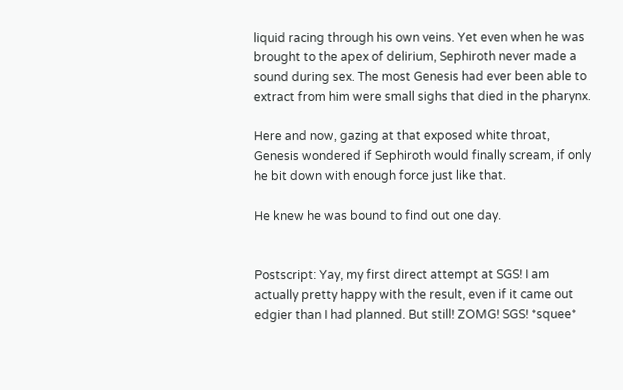liquid racing through his own veins. Yet even when he was brought to the apex of delirium, Sephiroth never made a sound during sex. The most Genesis had ever been able to extract from him were small sighs that died in the pharynx.

Here and now, gazing at that exposed white throat, Genesis wondered if Sephiroth would finally scream, if only he bit down with enough force just like that.

He knew he was bound to find out one day.


Postscript: Yay, my first direct attempt at SGS! I am actually pretty happy with the result, even if it came out edgier than I had planned. But still! ZOMG! SGS! *squee*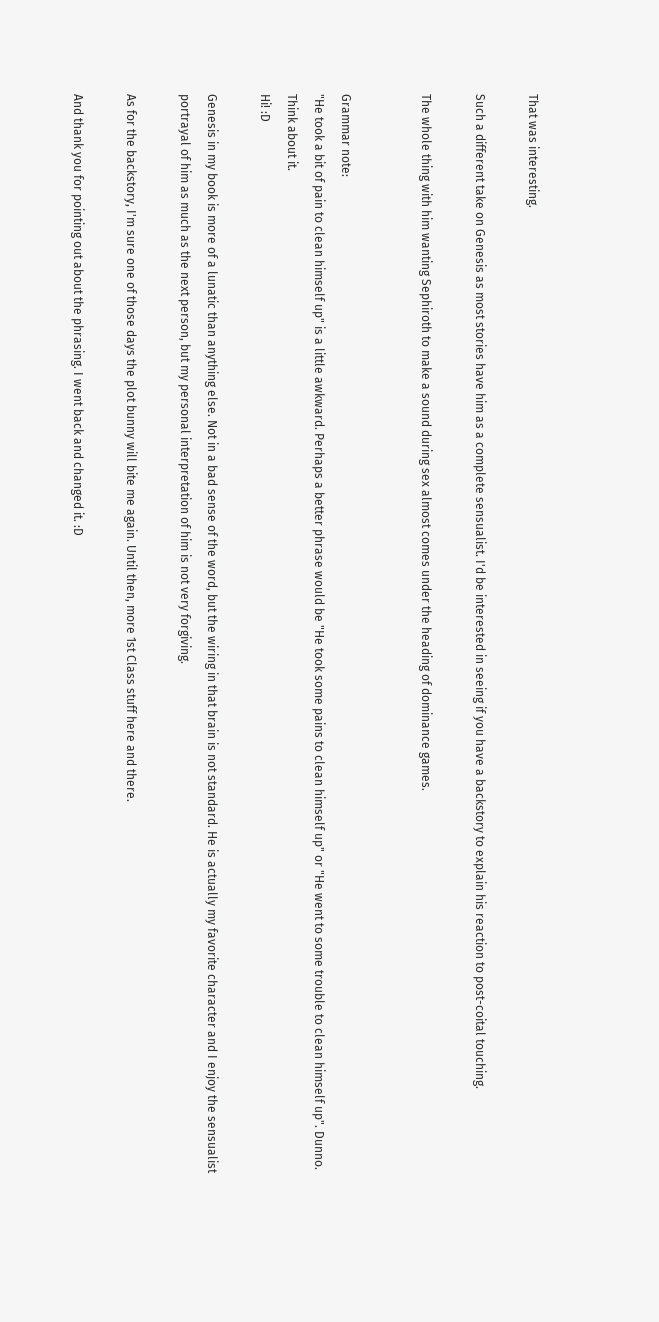That was interesting.

Such a different take on Genesis as most stories have him as a complete sensualist. I'd be interested in seeing if you have a backstory to explain his reaction to post-coital touching.

The whole thing with him wanting Sephiroth to make a sound during sex almost comes under the heading of dominance games.


Grammar note:
"He took a bit of pain to clean himself up" is a little awkward. Perhaps a better phrase would be "He took some pains to clean himself up" or "He went to some trouble to clean himself up". Dunno. Think about it.
Hi! :D

Genesis in my book is more of a lunatic than anything else. Not in a bad sense of the word, but the wiring in that brain is not standard. He is actually my favorite character and I enjoy the sensualist portrayal of him as much as the next person, but my personal interpretation of him is not very forgiving.

As for the backstory, I'm sure one of those days the plot bunny will bite me again. Until then, more 1st Class stuff here and there.

And thank you for pointing out about the phrasing. I went back and changed it. :D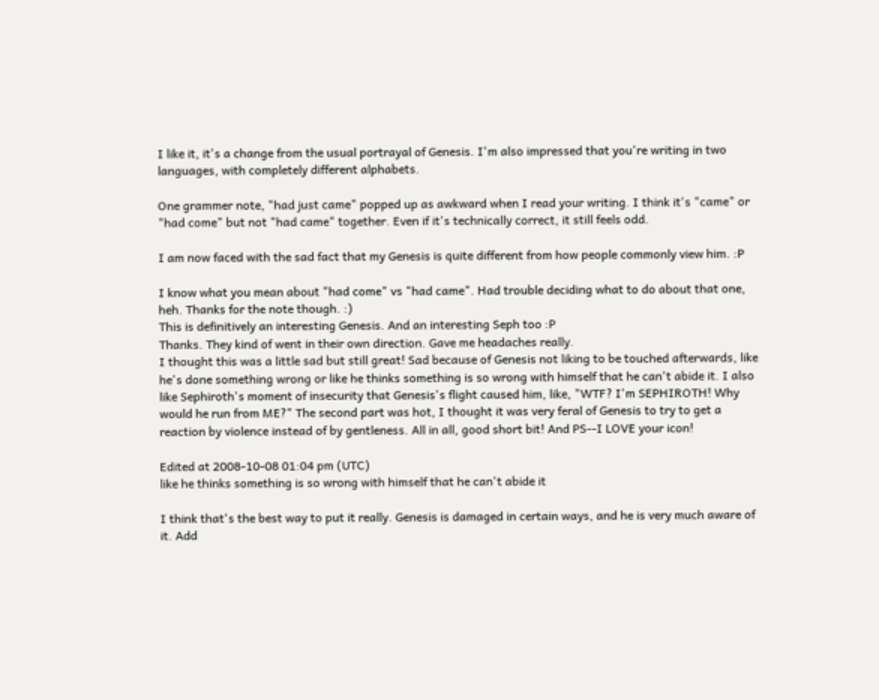I like it, it's a change from the usual portrayal of Genesis. I'm also impressed that you're writing in two languages, with completely different alphabets.

One grammer note, "had just came" popped up as awkward when I read your writing. I think it's "came" or "had come" but not "had came" together. Even if it's technically correct, it still feels odd.

I am now faced with the sad fact that my Genesis is quite different from how people commonly view him. :P

I know what you mean about "had come" vs "had came". Had trouble deciding what to do about that one, heh. Thanks for the note though. :)
This is definitively an interesting Genesis. And an interesting Seph too :P
Thanks. They kind of went in their own direction. Gave me headaches really.
I thought this was a little sad but still great! Sad because of Genesis not liking to be touched afterwards, like he's done something wrong or like he thinks something is so wrong with himself that he can't abide it. I also like Sephiroth's moment of insecurity that Genesis's flight caused him, like, "WTF? I'm SEPHIROTH! Why would he run from ME?" The second part was hot, I thought it was very feral of Genesis to try to get a reaction by violence instead of by gentleness. All in all, good short bit! And PS--I LOVE your icon!

Edited at 2008-10-08 01:04 pm (UTC)
like he thinks something is so wrong with himself that he can't abide it

I think that's the best way to put it really. Genesis is damaged in certain ways, and he is very much aware of it. Add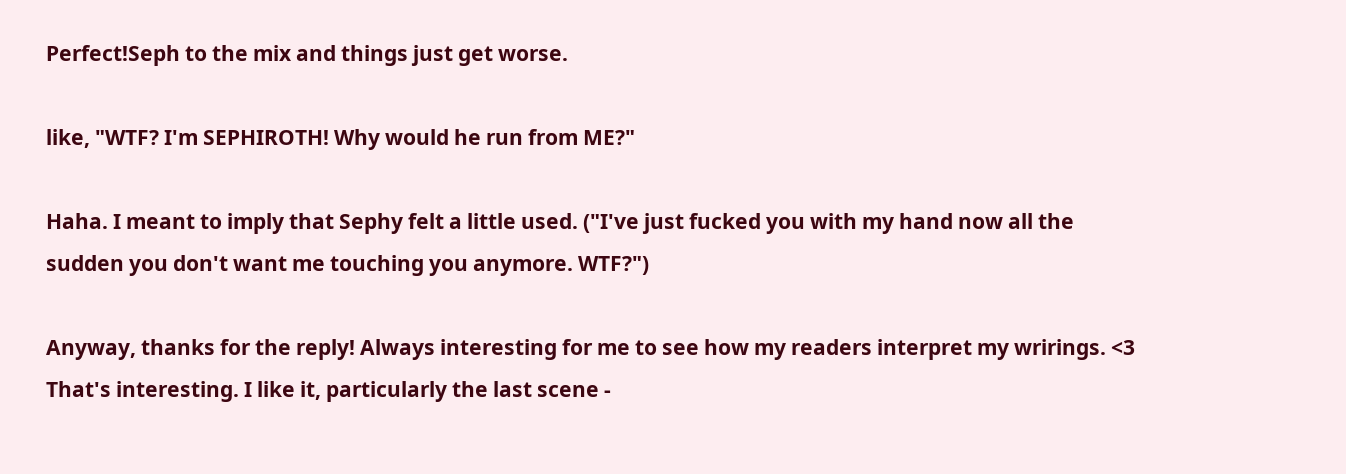Perfect!Seph to the mix and things just get worse.

like, "WTF? I'm SEPHIROTH! Why would he run from ME?"

Haha. I meant to imply that Sephy felt a little used. ("I've just fucked you with my hand now all the sudden you don't want me touching you anymore. WTF?")

Anyway, thanks for the reply! Always interesting for me to see how my readers interpret my wrirings. <3
That's interesting. I like it, particularly the last scene -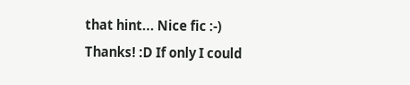that hint... Nice fic :-)
Thanks! :D If only I could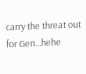carry the threat out for Gen...hehe